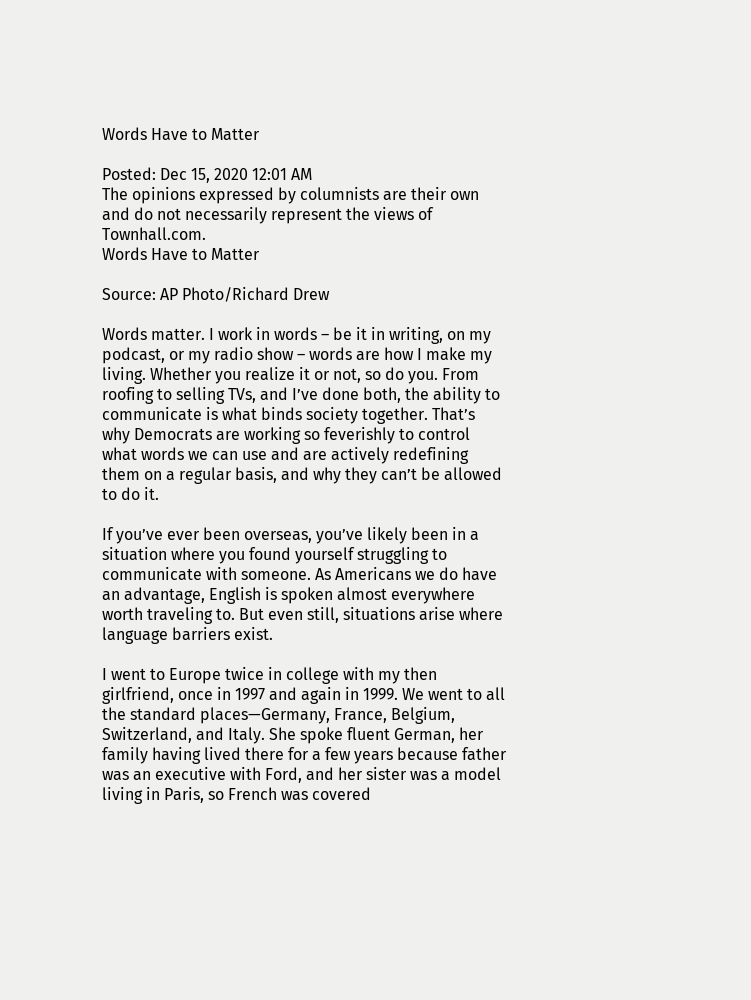Words Have to Matter

Posted: Dec 15, 2020 12:01 AM
The opinions expressed by columnists are their own and do not necessarily represent the views of Townhall.com.
Words Have to Matter

Source: AP Photo/Richard Drew

Words matter. I work in words – be it in writing, on my podcast, or my radio show – words are how I make my living. Whether you realize it or not, so do you. From roofing to selling TVs, and I’ve done both, the ability to communicate is what binds society together. That’s why Democrats are working so feverishly to control what words we can use and are actively redefining them on a regular basis, and why they can’t be allowed to do it.

If you’ve ever been overseas, you’ve likely been in a situation where you found yourself struggling to communicate with someone. As Americans we do have an advantage, English is spoken almost everywhere worth traveling to. But even still, situations arise where language barriers exist.

I went to Europe twice in college with my then girlfriend, once in 1997 and again in 1999. We went to all the standard places—Germany, France, Belgium, Switzerland, and Italy. She spoke fluent German, her family having lived there for a few years because father was an executive with Ford, and her sister was a model living in Paris, so French was covered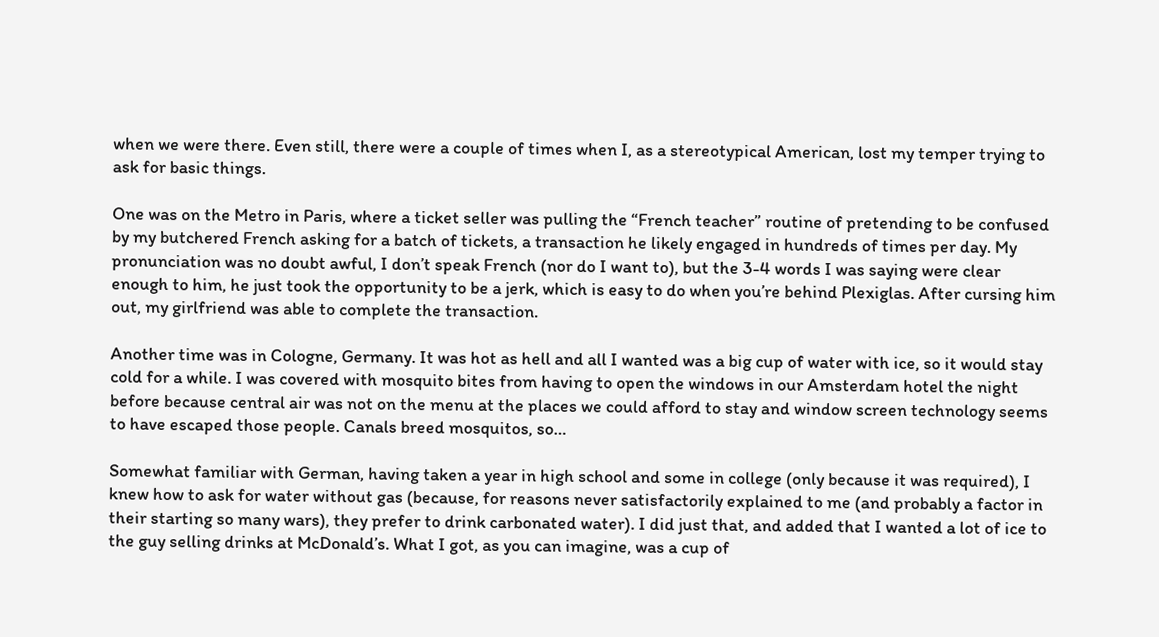when we were there. Even still, there were a couple of times when I, as a stereotypical American, lost my temper trying to ask for basic things.

One was on the Metro in Paris, where a ticket seller was pulling the “French teacher” routine of pretending to be confused by my butchered French asking for a batch of tickets, a transaction he likely engaged in hundreds of times per day. My pronunciation was no doubt awful, I don’t speak French (nor do I want to), but the 3-4 words I was saying were clear enough to him, he just took the opportunity to be a jerk, which is easy to do when you’re behind Plexiglas. After cursing him out, my girlfriend was able to complete the transaction.

Another time was in Cologne, Germany. It was hot as hell and all I wanted was a big cup of water with ice, so it would stay cold for a while. I was covered with mosquito bites from having to open the windows in our Amsterdam hotel the night before because central air was not on the menu at the places we could afford to stay and window screen technology seems to have escaped those people. Canals breed mosquitos, so…

Somewhat familiar with German, having taken a year in high school and some in college (only because it was required), I knew how to ask for water without gas (because, for reasons never satisfactorily explained to me (and probably a factor in their starting so many wars), they prefer to drink carbonated water). I did just that, and added that I wanted a lot of ice to the guy selling drinks at McDonald’s. What I got, as you can imagine, was a cup of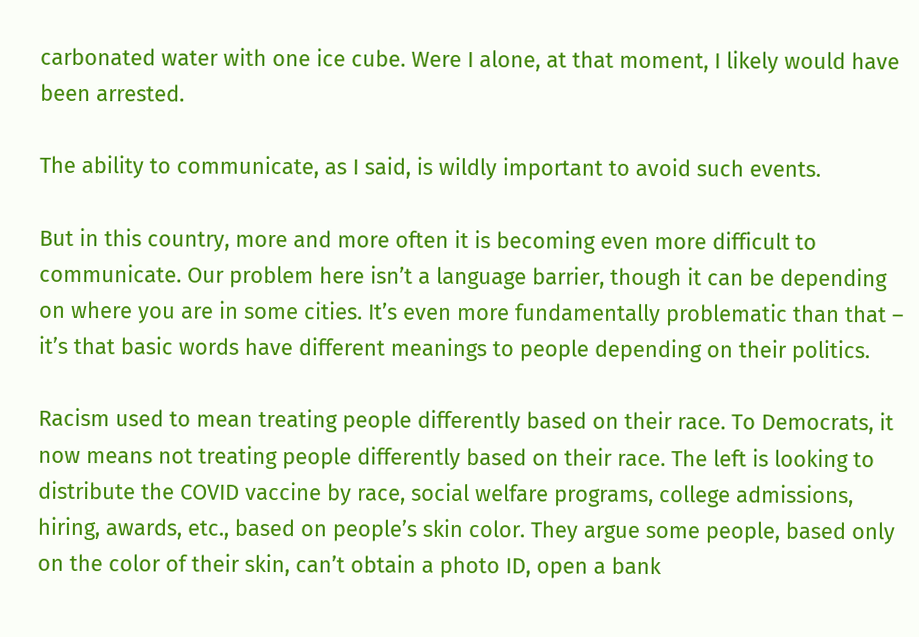carbonated water with one ice cube. Were I alone, at that moment, I likely would have been arrested.

The ability to communicate, as I said, is wildly important to avoid such events.

But in this country, more and more often it is becoming even more difficult to communicate. Our problem here isn’t a language barrier, though it can be depending on where you are in some cities. It’s even more fundamentally problematic than that – it’s that basic words have different meanings to people depending on their politics.

Racism used to mean treating people differently based on their race. To Democrats, it now means not treating people differently based on their race. The left is looking to distribute the COVID vaccine by race, social welfare programs, college admissions, hiring, awards, etc., based on people’s skin color. They argue some people, based only on the color of their skin, can’t obtain a photo ID, open a bank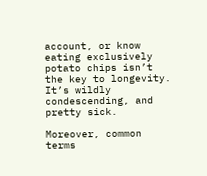account, or know eating exclusively potato chips isn’t the key to longevity. It’s wildly condescending, and pretty sick.

Moreover, common terms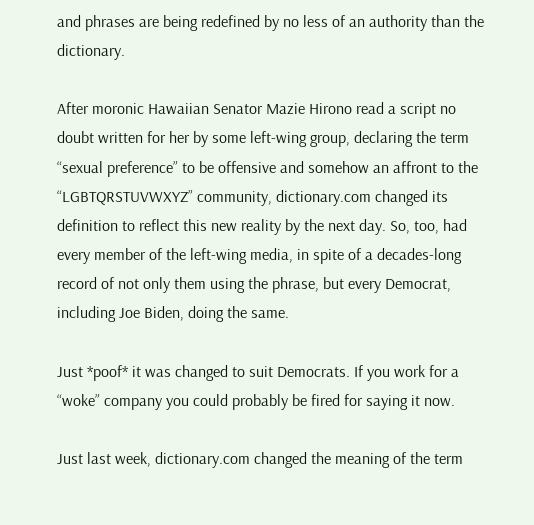and phrases are being redefined by no less of an authority than the dictionary.

After moronic Hawaiian Senator Mazie Hirono read a script no doubt written for her by some left-wing group, declaring the term “sexual preference” to be offensive and somehow an affront to the “LGBTQRSTUVWXYZ” community, dictionary.com changed its definition to reflect this new reality by the next day. So, too, had every member of the left-wing media, in spite of a decades-long record of not only them using the phrase, but every Democrat, including Joe Biden, doing the same.

Just *poof* it was changed to suit Democrats. If you work for a “woke” company you could probably be fired for saying it now.

Just last week, dictionary.com changed the meaning of the term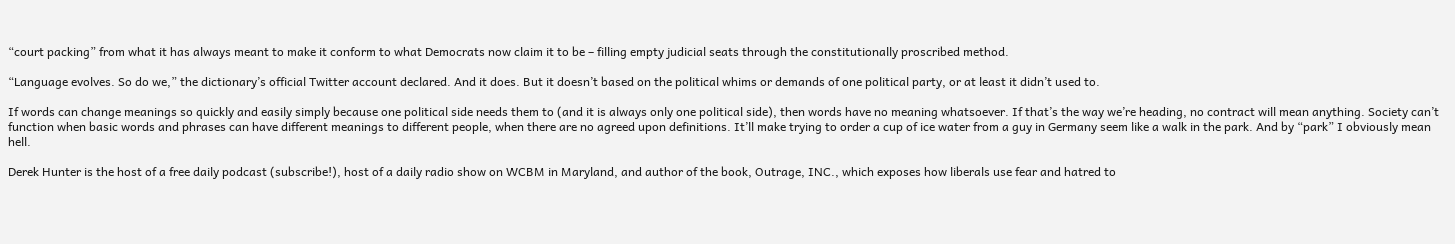“court packing” from what it has always meant to make it conform to what Democrats now claim it to be – filling empty judicial seats through the constitutionally proscribed method.

“Language evolves. So do we,” the dictionary’s official Twitter account declared. And it does. But it doesn’t based on the political whims or demands of one political party, or at least it didn’t used to.

If words can change meanings so quickly and easily simply because one political side needs them to (and it is always only one political side), then words have no meaning whatsoever. If that’s the way we’re heading, no contract will mean anything. Society can’t function when basic words and phrases can have different meanings to different people, when there are no agreed upon definitions. It’ll make trying to order a cup of ice water from a guy in Germany seem like a walk in the park. And by “park” I obviously mean hell.

Derek Hunter is the host of a free daily podcast (subscribe!), host of a daily radio show on WCBM in Maryland, and author of the book, Outrage, INC., which exposes how liberals use fear and hatred to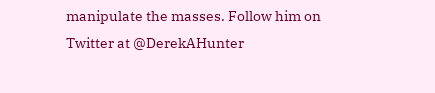manipulate the masses. Follow him on Twitter at @DerekAHunter